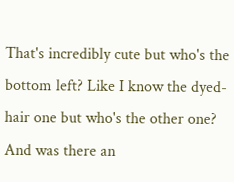That's incredibly cute but who's the bottom left? Like I know the dyed-hair one but who's the other one? And was there an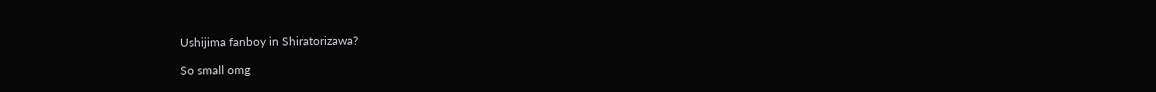Ushijima fanboy in Shiratorizawa?

So small omg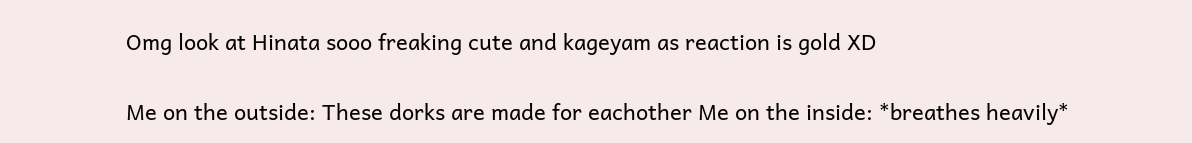Omg look at Hinata sooo freaking cute and kageyam as reaction is gold XD

Me on the outside: These dorks are made for eachother Me on the inside: *breathes heavily*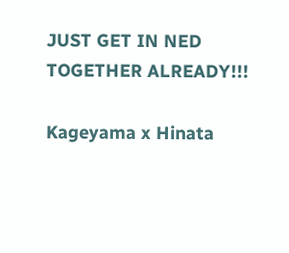JUST GET IN NED TOGETHER ALREADY!!!

Kageyama x Hinata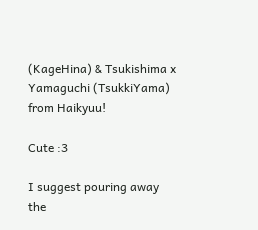(KageHina) & Tsukishima x Yamaguchi (TsukkiYama) from Haikyuu!

Cute :3

I suggest pouring away the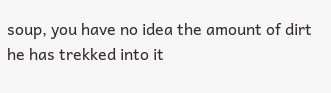soup, you have no idea the amount of dirt he has trekked into it